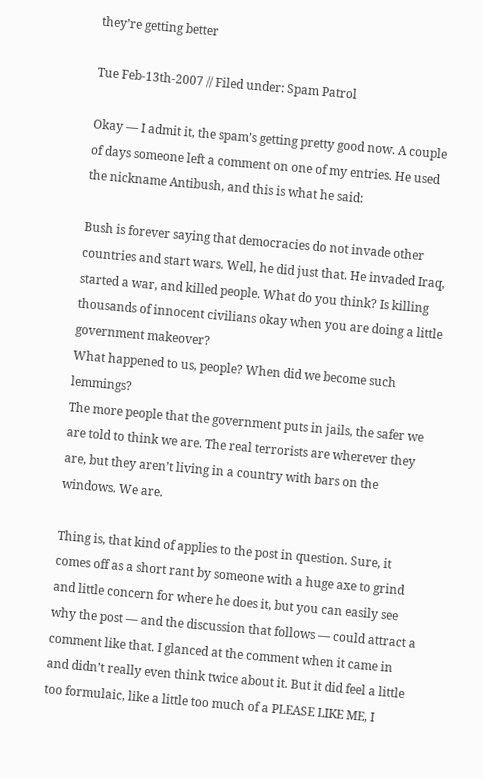they’re getting better

Tue Feb-13th-2007 // Filed under: Spam Patrol

Okay — I admit it, the spam’s getting pretty good now. A couple of days someone left a comment on one of my entries. He used the nickname Antibush, and this is what he said:

Bush is forever saying that democracies do not invade other countries and start wars. Well, he did just that. He invaded Iraq, started a war, and killed people. What do you think? Is killing thousands of innocent civilians okay when you are doing a little government makeover?
What happened to us, people? When did we become such lemmings?
The more people that the government puts in jails, the safer we are told to think we are. The real terrorists are wherever they are, but they aren’t living in a country with bars on the windows. We are.

Thing is, that kind of applies to the post in question. Sure, it comes off as a short rant by someone with a huge axe to grind and little concern for where he does it, but you can easily see why the post — and the discussion that follows — could attract a comment like that. I glanced at the comment when it came in and didn’t really even think twice about it. But it did feel a little too formulaic, like a little too much of a PLEASE LIKE ME, I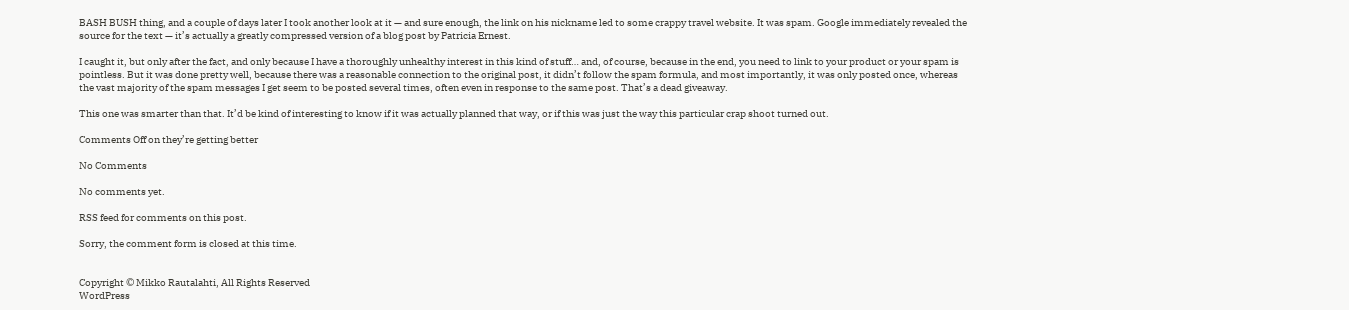BASH BUSH thing, and a couple of days later I took another look at it — and sure enough, the link on his nickname led to some crappy travel website. It was spam. Google immediately revealed the source for the text — it’s actually a greatly compressed version of a blog post by Patricia Ernest.

I caught it, but only after the fact, and only because I have a thoroughly unhealthy interest in this kind of stuff… and, of course, because in the end, you need to link to your product or your spam is pointless. But it was done pretty well, because there was a reasonable connection to the original post, it didn’t follow the spam formula, and most importantly, it was only posted once, whereas the vast majority of the spam messages I get seem to be posted several times, often even in response to the same post. That’s a dead giveaway.

This one was smarter than that. It’d be kind of interesting to know if it was actually planned that way, or if this was just the way this particular crap shoot turned out.

Comments Off on they’re getting better

No Comments

No comments yet.

RSS feed for comments on this post.

Sorry, the comment form is closed at this time.


Copyright © Mikko Rautalahti, All Rights Reserved
WordPress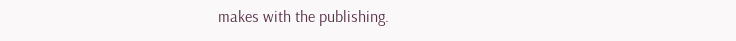makes with the publishing.